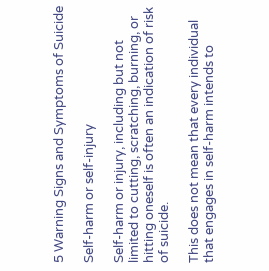5 Warning Signs and Symptoms of Suicide

Self-harm or self-injury

Self-harm or injury, including but not limited to cutting, scratching, burning, or hitting oneself is often an indication of risk of suicide.

This does not mean that every individual that engages in self-harm intends to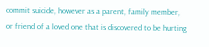commit suicide, however as a parent, family member, or friend of a loved one that is discovered to be hurting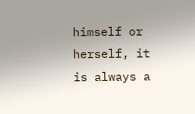himself or herself, it is always a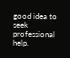good idea to seek professional help.